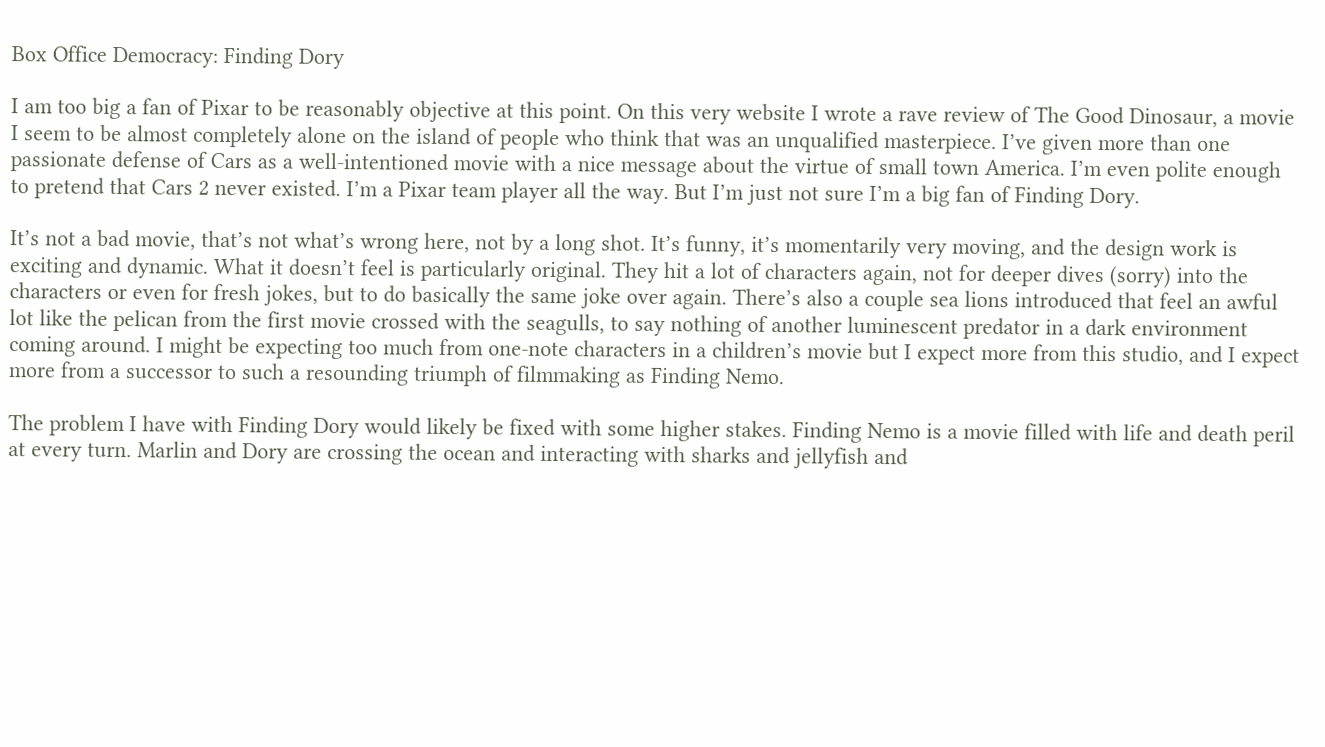Box Office Democracy: Finding Dory

I am too big a fan of Pixar to be reasonably objective at this point. On this very website I wrote a rave review of The Good Dinosaur, a movie I seem to be almost completely alone on the island of people who think that was an unqualified masterpiece. I’ve given more than one passionate defense of Cars as a well-intentioned movie with a nice message about the virtue of small town America. I’m even polite enough to pretend that Cars 2 never existed. I’m a Pixar team player all the way. But I’m just not sure I’m a big fan of Finding Dory.

It’s not a bad movie, that’s not what’s wrong here, not by a long shot. It’s funny, it’s momentarily very moving, and the design work is exciting and dynamic. What it doesn’t feel is particularly original. They hit a lot of characters again, not for deeper dives (sorry) into the characters or even for fresh jokes, but to do basically the same joke over again. There’s also a couple sea lions introduced that feel an awful lot like the pelican from the first movie crossed with the seagulls, to say nothing of another luminescent predator in a dark environment coming around. I might be expecting too much from one-note characters in a children’s movie but I expect more from this studio, and I expect more from a successor to such a resounding triumph of filmmaking as Finding Nemo.

The problem I have with Finding Dory would likely be fixed with some higher stakes. Finding Nemo is a movie filled with life and death peril at every turn. Marlin and Dory are crossing the ocean and interacting with sharks and jellyfish and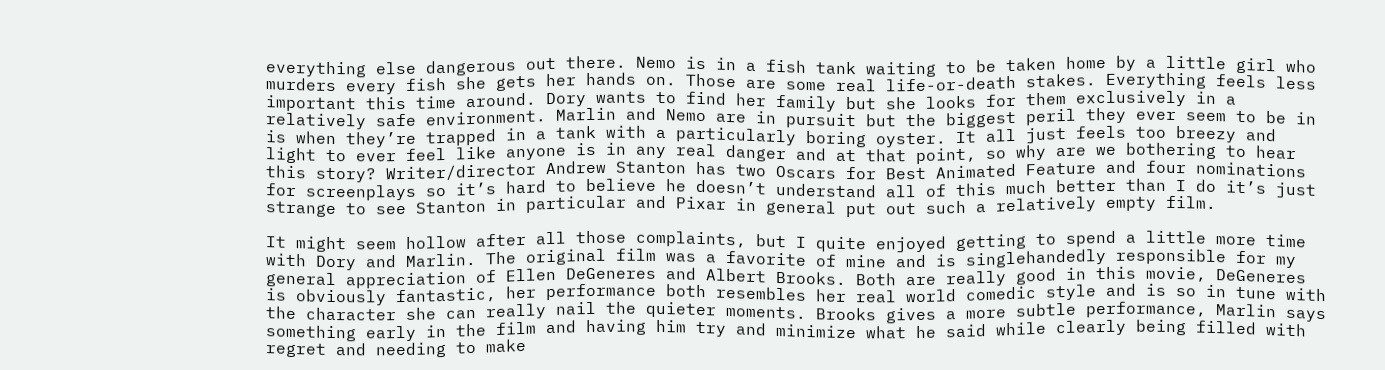everything else dangerous out there. Nemo is in a fish tank waiting to be taken home by a little girl who murders every fish she gets her hands on. Those are some real life-or-death stakes. Everything feels less important this time around. Dory wants to find her family but she looks for them exclusively in a relatively safe environment. Marlin and Nemo are in pursuit but the biggest peril they ever seem to be in is when they’re trapped in a tank with a particularly boring oyster. It all just feels too breezy and light to ever feel like anyone is in any real danger and at that point, so why are we bothering to hear this story? Writer/director Andrew Stanton has two Oscars for Best Animated Feature and four nominations for screenplays so it’s hard to believe he doesn’t understand all of this much better than I do it’s just strange to see Stanton in particular and Pixar in general put out such a relatively empty film.

It might seem hollow after all those complaints, but I quite enjoyed getting to spend a little more time with Dory and Marlin. The original film was a favorite of mine and is singlehandedly responsible for my general appreciation of Ellen DeGeneres and Albert Brooks. Both are really good in this movie, DeGeneres is obviously fantastic, her performance both resembles her real world comedic style and is so in tune with the character she can really nail the quieter moments. Brooks gives a more subtle performance, Marlin says something early in the film and having him try and minimize what he said while clearly being filled with regret and needing to make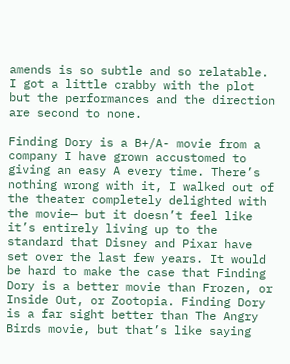amends is so subtle and so relatable. I got a little crabby with the plot but the performances and the direction are second to none.

Finding Dory is a B+/A- movie from a company I have grown accustomed to giving an easy A every time. There’s nothing wrong with it, I walked out of the theater completely delighted with the movie— but it doesn’t feel like it’s entirely living up to the standard that Disney and Pixar have set over the last few years. It would be hard to make the case that Finding Dory is a better movie than Frozen, or Inside Out, or Zootopia. Finding Dory is a far sight better than The Angry Birds movie, but that’s like saying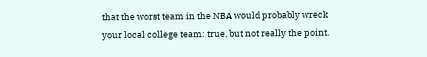that the worst team in the NBA would probably wreck your local college team: true, but not really the point.